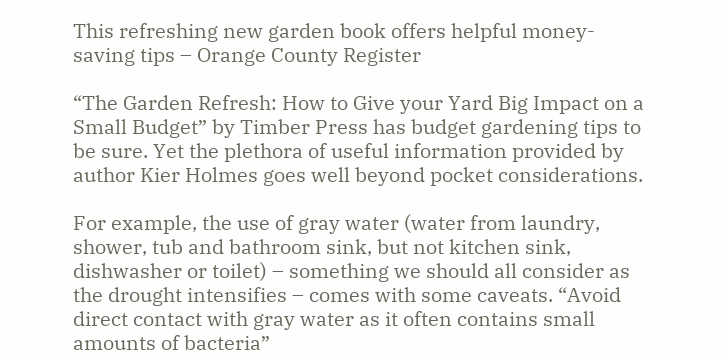This refreshing new garden book offers helpful money-saving tips – Orange County Register

“The Garden Refresh: How to Give your Yard Big Impact on a Small Budget” by Timber Press has budget gardening tips to be sure. Yet the plethora of useful information provided by author Kier Holmes goes well beyond pocket considerations.

For example, the use of gray water (water from laundry, shower, tub and bathroom sink, but not kitchen sink, dishwasher or toilet) – something we should all consider as the drought intensifies – comes with some caveats. “Avoid direct contact with gray water as it often contains small amounts of bacteria”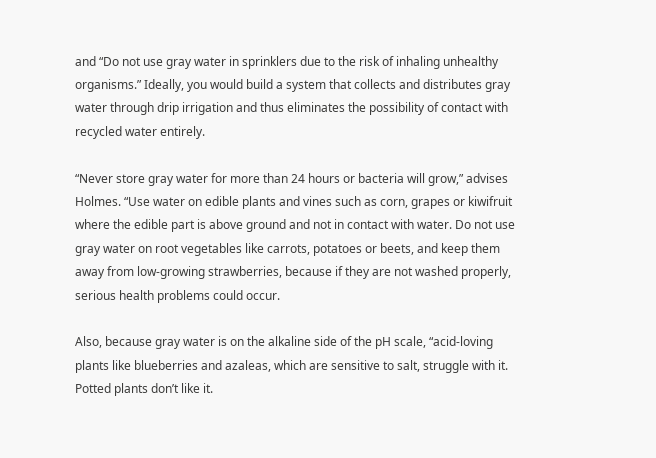and “Do not use gray water in sprinklers due to the risk of inhaling unhealthy organisms.” Ideally, you would build a system that collects and distributes gray water through drip irrigation and thus eliminates the possibility of contact with recycled water entirely.

“Never store gray water for more than 24 hours or bacteria will grow,” advises Holmes. “Use water on edible plants and vines such as corn, grapes or kiwifruit where the edible part is above ground and not in contact with water. Do not use gray water on root vegetables like carrots, potatoes or beets, and keep them away from low-growing strawberries, because if they are not washed properly, serious health problems could occur.

Also, because gray water is on the alkaline side of the pH scale, “acid-loving plants like blueberries and azaleas, which are sensitive to salt, struggle with it. Potted plants don’t like it.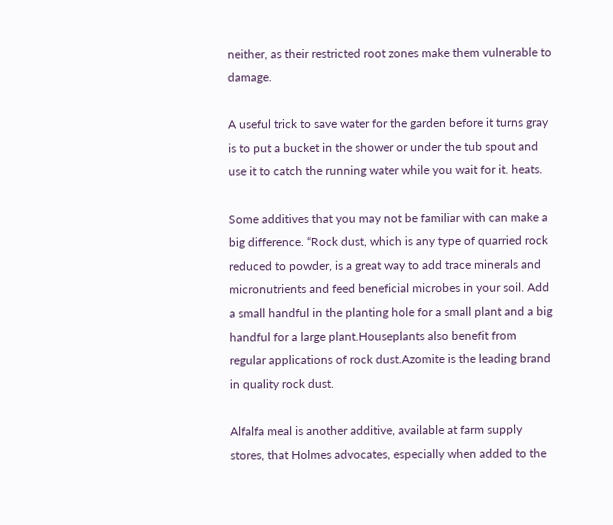neither, as their restricted root zones make them vulnerable to damage.

A useful trick to save water for the garden before it turns gray is to put a bucket in the shower or under the tub spout and use it to catch the running water while you wait for it. heats.

Some additives that you may not be familiar with can make a big difference. “Rock dust, which is any type of quarried rock reduced to powder, is a great way to add trace minerals and micronutrients and feed beneficial microbes in your soil. Add a small handful in the planting hole for a small plant and a big handful for a large plant.Houseplants also benefit from regular applications of rock dust.Azomite is the leading brand in quality rock dust.

Alfalfa meal is another additive, available at farm supply stores, that Holmes advocates, especially when added to the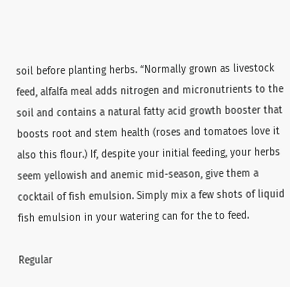soil before planting herbs. “Normally grown as livestock feed, alfalfa meal adds nitrogen and micronutrients to the soil and contains a natural fatty acid growth booster that boosts root and stem health (roses and tomatoes love it also this flour.) If, despite your initial feeding, your herbs seem yellowish and anemic mid-season, give them a cocktail of fish emulsion. Simply mix a few shots of liquid fish emulsion in your watering can for the to feed.

Regular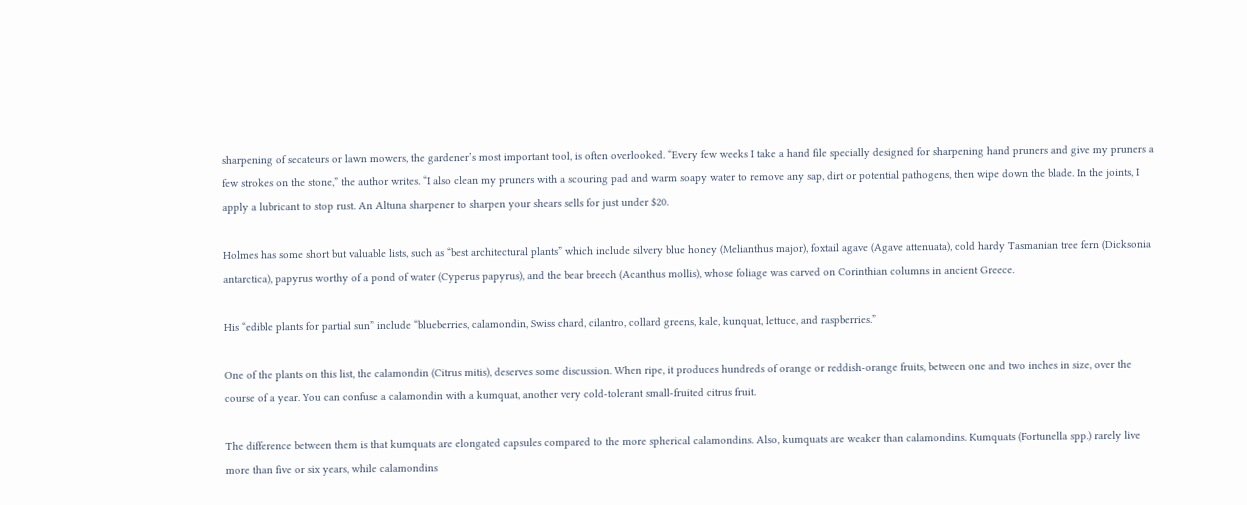sharpening of secateurs or lawn mowers, the gardener’s most important tool, is often overlooked. “Every few weeks I take a hand file specially designed for sharpening hand pruners and give my pruners a few strokes on the stone,” the author writes. “I also clean my pruners with a scouring pad and warm soapy water to remove any sap, dirt or potential pathogens, then wipe down the blade. In the joints, I apply a lubricant to stop rust. An Altuna sharpener to sharpen your shears sells for just under $20.

Holmes has some short but valuable lists, such as “best architectural plants” which include silvery blue honey (Melianthus major), foxtail agave (Agave attenuata), cold hardy Tasmanian tree fern (Dicksonia antarctica), papyrus worthy of a pond of water (Cyperus papyrus), and the bear breech (Acanthus mollis), whose foliage was carved on Corinthian columns in ancient Greece.

His “edible plants for partial sun” include “blueberries, calamondin, Swiss chard, cilantro, collard greens, kale, kunquat, lettuce, and raspberries.”

One of the plants on this list, the calamondin (Citrus mitis), deserves some discussion. When ripe, it produces hundreds of orange or reddish-orange fruits, between one and two inches in size, over the course of a year. You can confuse a calamondin with a kumquat, another very cold-tolerant small-fruited citrus fruit.

The difference between them is that kumquats are elongated capsules compared to the more spherical calamondins. Also, kumquats are weaker than calamondins. Kumquats (Fortunella spp.) rarely live more than five or six years, while calamondins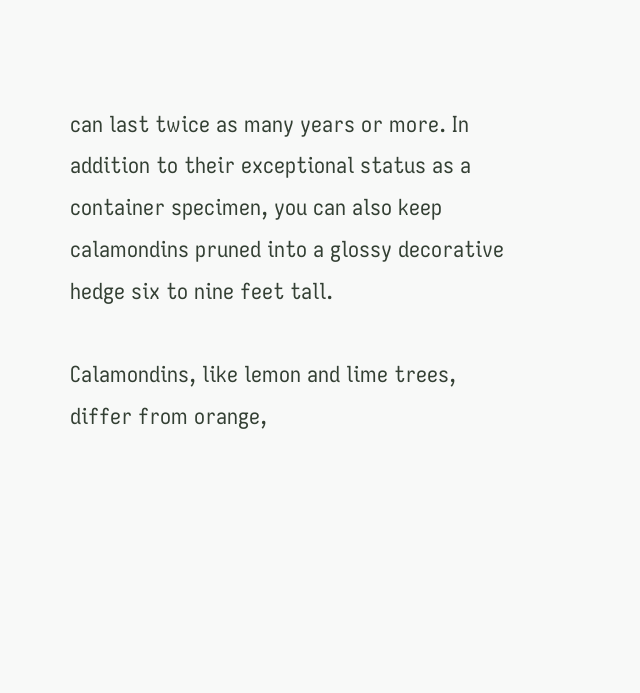can last twice as many years or more. In addition to their exceptional status as a container specimen, you can also keep calamondins pruned into a glossy decorative hedge six to nine feet tall.

Calamondins, like lemon and lime trees, differ from orange,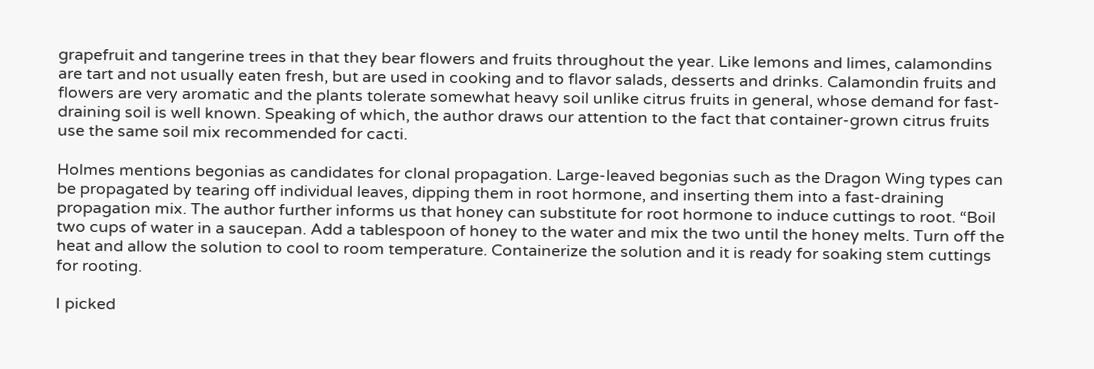grapefruit and tangerine trees in that they bear flowers and fruits throughout the year. Like lemons and limes, calamondins are tart and not usually eaten fresh, but are used in cooking and to flavor salads, desserts and drinks. Calamondin fruits and flowers are very aromatic and the plants tolerate somewhat heavy soil unlike citrus fruits in general, whose demand for fast-draining soil is well known. Speaking of which, the author draws our attention to the fact that container-grown citrus fruits use the same soil mix recommended for cacti.

Holmes mentions begonias as candidates for clonal propagation. Large-leaved begonias such as the Dragon Wing types can be propagated by tearing off individual leaves, dipping them in root hormone, and inserting them into a fast-draining propagation mix. The author further informs us that honey can substitute for root hormone to induce cuttings to root. “Boil two cups of water in a saucepan. Add a tablespoon of honey to the water and mix the two until the honey melts. Turn off the heat and allow the solution to cool to room temperature. Containerize the solution and it is ready for soaking stem cuttings for rooting.

I picked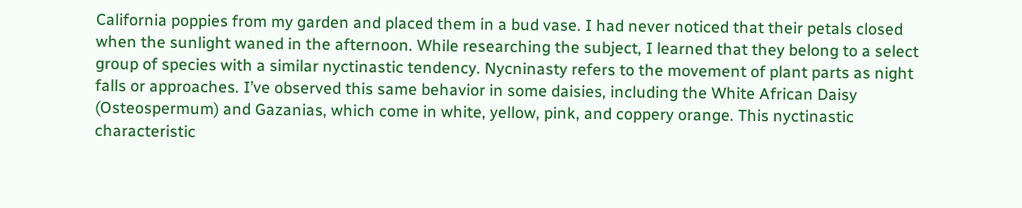California poppies from my garden and placed them in a bud vase. I had never noticed that their petals closed when the sunlight waned in the afternoon. While researching the subject, I learned that they belong to a select group of species with a similar nyctinastic tendency. Nycninasty refers to the movement of plant parts as night falls or approaches. I’ve observed this same behavior in some daisies, including the White African Daisy (Osteospermum) and Gazanias, which come in white, yellow, pink, and coppery orange. This nyctinastic characteristic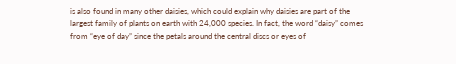is also found in many other daisies, which could explain why daisies are part of the largest family of plants on earth with 24,000 species. In fact, the word “daisy” comes from “eye of day” since the petals around the central discs or eyes of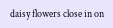daisy flowers close in on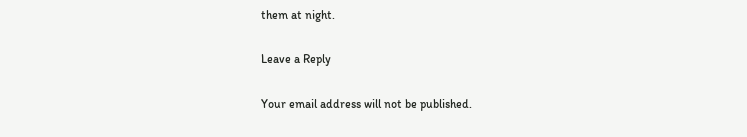them at night.

Leave a Reply

Your email address will not be published.